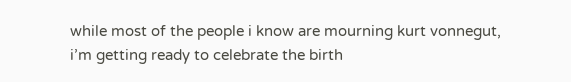while most of the people i know are mourning kurt vonnegut, i’m getting ready to celebrate the birth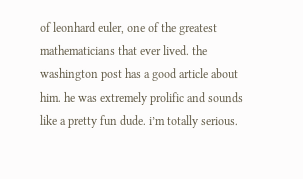of leonhard euler, one of the greatest mathematicians that ever lived. the washington post has a good article about him. he was extremely prolific and sounds like a pretty fun dude. i’m totally serious.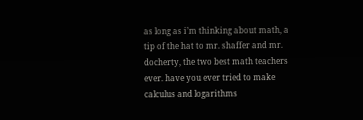as long as i’m thinking about math, a tip of the hat to mr. shaffer and mr. docherty, the two best math teachers ever. have you ever tried to make calculus and logarithms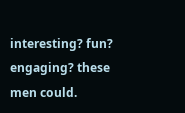interesting? fun? engaging? these men could.